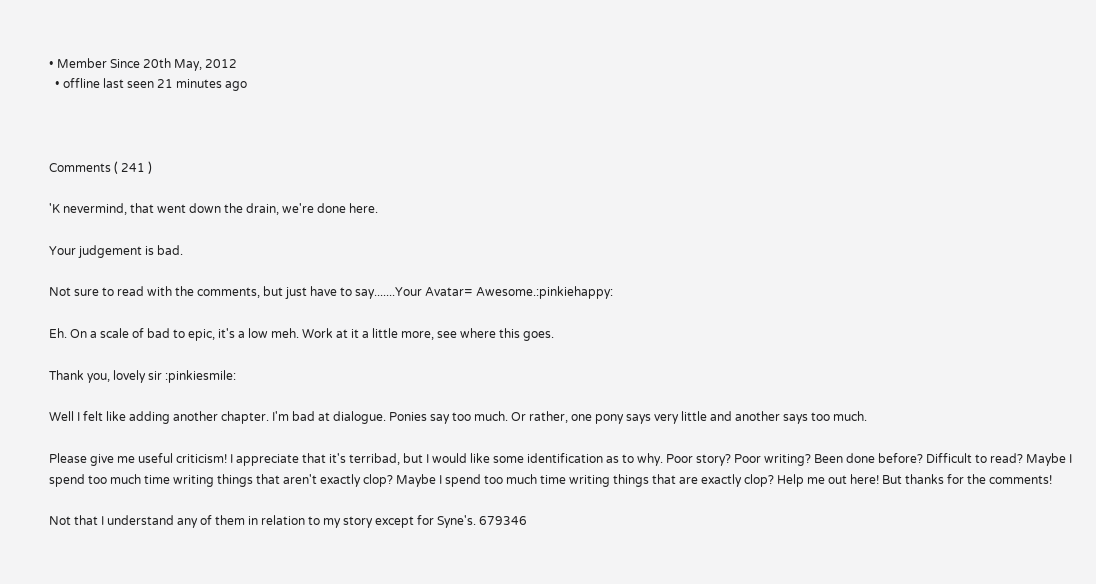• Member Since 20th May, 2012
  • offline last seen 21 minutes ago



Comments ( 241 )

'K nevermind, that went down the drain, we're done here.

Your judgement is bad.

Not sure to read with the comments, but just have to say.......Your Avatar= Awesome.:pinkiehappy:

Eh. On a scale of bad to epic, it's a low meh. Work at it a little more, see where this goes.

Thank you, lovely sir :pinkiesmile:

Well I felt like adding another chapter. I'm bad at dialogue. Ponies say too much. Or rather, one pony says very little and another says too much.

Please give me useful criticism! I appreciate that it's terribad, but I would like some identification as to why. Poor story? Poor writing? Been done before? Difficult to read? Maybe I spend too much time writing things that aren't exactly clop? Maybe I spend too much time writing things that are exactly clop? Help me out here! But thanks for the comments!

Not that I understand any of them in relation to my story except for Syne's. 679346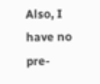Also, I have no pre-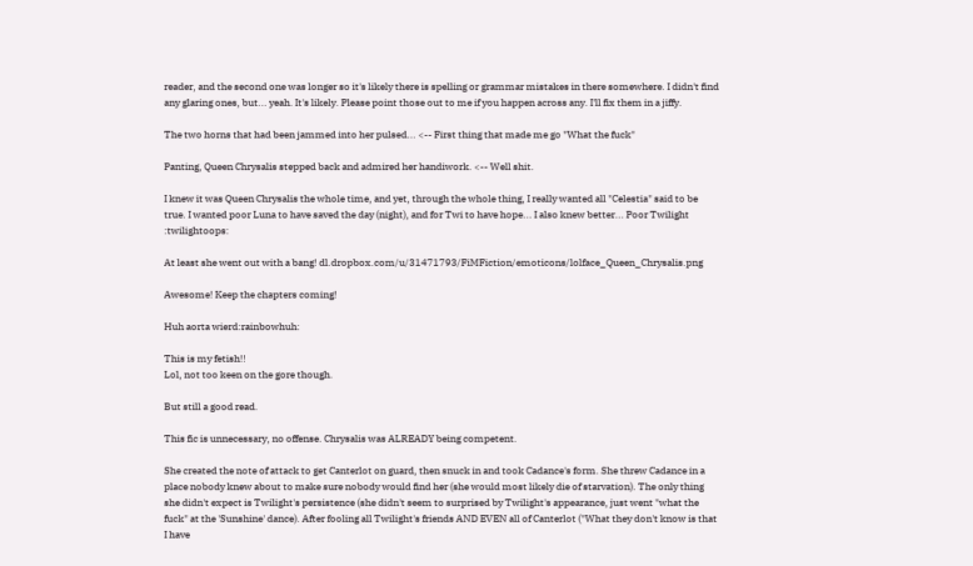reader, and the second one was longer so it's likely there is spelling or grammar mistakes in there somewhere. I didn't find any glaring ones, but... yeah. It's likely. Please point those out to me if you happen across any. I'll fix them in a jiffy.

The two horns that had been jammed into her pulsed... <-- First thing that made me go "What the fuck"

Panting, Queen Chrysalis stepped back and admired her handiwork. <-- Well shit.

I knew it was Queen Chrysalis the whole time, and yet, through the whole thing, I really wanted all "Celestia" said to be true. I wanted poor Luna to have saved the day (night), and for Twi to have hope... I also knew better... Poor Twilight :twilightoops:

At least she went out with a bang! dl.dropbox.com/u/31471793/FiMFiction/emoticons/lolface_Queen_Chrysalis.png

Awesome! Keep the chapters coming!

Huh aorta wierd:rainbowhuh:

This is my fetish!!
Lol, not too keen on the gore though.

But still a good read.

This fic is unnecessary, no offense. Chrysalis was ALREADY being competent.

She created the note of attack to get Canterlot on guard, then snuck in and took Cadance's form. She threw Cadance in a place nobody knew about to make sure nobody would find her (she would most likely die of starvation). The only thing she didn't expect is Twilight's persistence (she didn't seem to surprised by Twilight's appearance, just went "what the fuck" at the 'Sunshine' dance). After fooling all Twilight's friends AND EVEN all of Canterlot ("What they don't know is that I have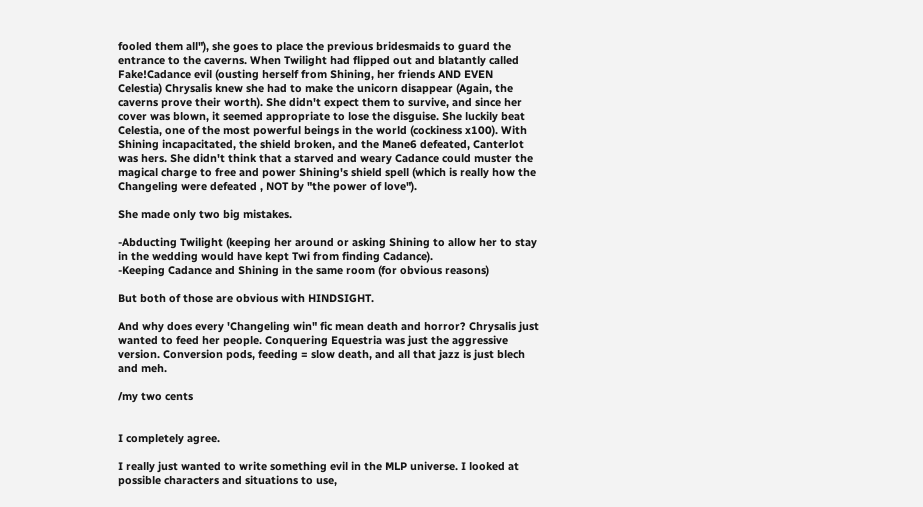fooled them all"), she goes to place the previous bridesmaids to guard the entrance to the caverns. When Twilight had flipped out and blatantly called Fake!Cadance evil (ousting herself from Shining, her friends AND EVEN Celestia) Chrysalis knew she had to make the unicorn disappear (Again, the caverns prove their worth). She didn't expect them to survive, and since her cover was blown, it seemed appropriate to lose the disguise. She luckily beat Celestia, one of the most powerful beings in the world (cockiness x100). With Shining incapacitated, the shield broken, and the Mane6 defeated, Canterlot was hers. She didn't think that a starved and weary Cadance could muster the magical charge to free and power Shining's shield spell (which is really how the Changeling were defeated , NOT by "the power of love").

She made only two big mistakes.

-Abducting Twilight (keeping her around or asking Shining to allow her to stay in the wedding would have kept Twi from finding Cadance).
-Keeping Cadance and Shining in the same room (for obvious reasons)

But both of those are obvious with HINDSIGHT.

And why does every 'Changeling win" fic mean death and horror? Chrysalis just wanted to feed her people. Conquering Equestria was just the aggressive version. Conversion pods, feeding = slow death, and all that jazz is just blech and meh.

/my two cents


I completely agree.

I really just wanted to write something evil in the MLP universe. I looked at possible characters and situations to use,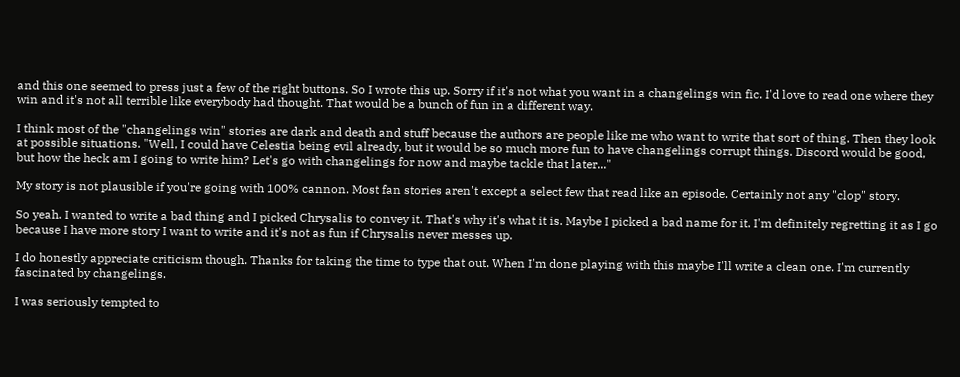and this one seemed to press just a few of the right buttons. So I wrote this up. Sorry if it's not what you want in a changelings win fic. I'd love to read one where they win and it's not all terrible like everybody had thought. That would be a bunch of fun in a different way.

I think most of the "changelings win" stories are dark and death and stuff because the authors are people like me who want to write that sort of thing. Then they look at possible situations. "Well, I could have Celestia being evil already, but it would be so much more fun to have changelings corrupt things. Discord would be good, but how the heck am I going to write him? Let's go with changelings for now and maybe tackle that later..."

My story is not plausible if you're going with 100% cannon. Most fan stories aren't except a select few that read like an episode. Certainly not any "clop" story.

So yeah. I wanted to write a bad thing and I picked Chrysalis to convey it. That's why it's what it is. Maybe I picked a bad name for it. I'm definitely regretting it as I go because I have more story I want to write and it's not as fun if Chrysalis never messes up.

I do honestly appreciate criticism though. Thanks for taking the time to type that out. When I'm done playing with this maybe I'll write a clean one. I'm currently fascinated by changelings.

I was seriously tempted to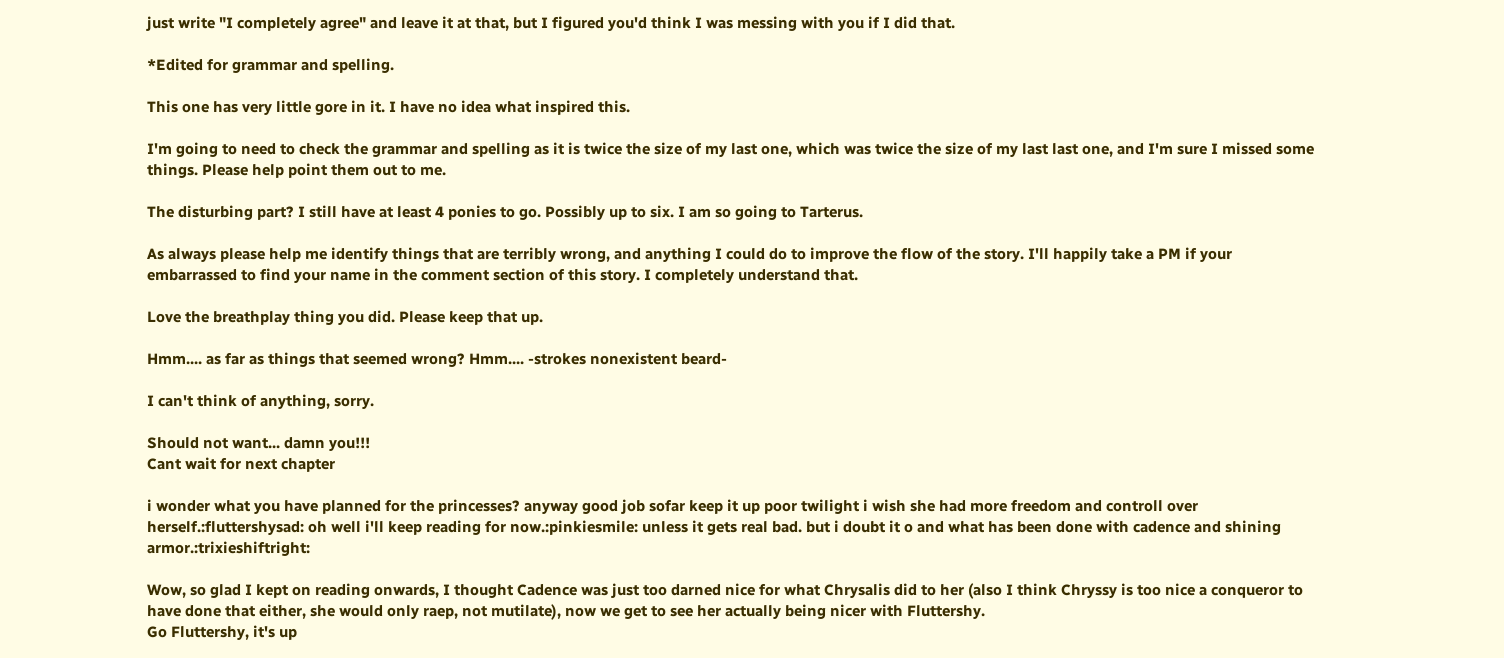just write "I completely agree" and leave it at that, but I figured you'd think I was messing with you if I did that.

*Edited for grammar and spelling.

This one has very little gore in it. I have no idea what inspired this.

I'm going to need to check the grammar and spelling as it is twice the size of my last one, which was twice the size of my last last one, and I'm sure I missed some things. Please help point them out to me.

The disturbing part? I still have at least 4 ponies to go. Possibly up to six. I am so going to Tarterus.

As always please help me identify things that are terribly wrong, and anything I could do to improve the flow of the story. I'll happily take a PM if your embarrassed to find your name in the comment section of this story. I completely understand that.

Love the breathplay thing you did. Please keep that up.

Hmm.... as far as things that seemed wrong? Hmm.... -strokes nonexistent beard-

I can't think of anything, sorry.

Should not want... damn you!!!
Cant wait for next chapter

i wonder what you have planned for the princesses? anyway good job sofar keep it up poor twilight i wish she had more freedom and controll over herself.:fluttershysad: oh well i'll keep reading for now.:pinkiesmile: unless it gets real bad. but i doubt it o and what has been done with cadence and shining armor.:trixieshiftright:

Wow, so glad I kept on reading onwards, I thought Cadence was just too darned nice for what Chrysalis did to her (also I think Chryssy is too nice a conqueror to have done that either, she would only raep, not mutilate), now we get to see her actually being nicer with Fluttershy.
Go Fluttershy, it's up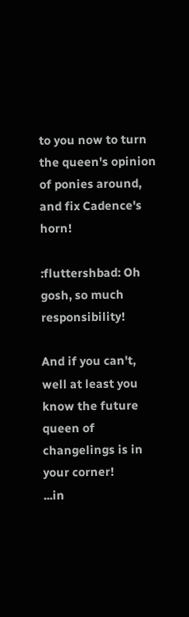to you now to turn the queen's opinion of ponies around, and fix Cadence's horn!

:fluttershbad: Oh gosh, so much responsibility!

And if you can't, well at least you know the future queen of changelings is in your corner!
...in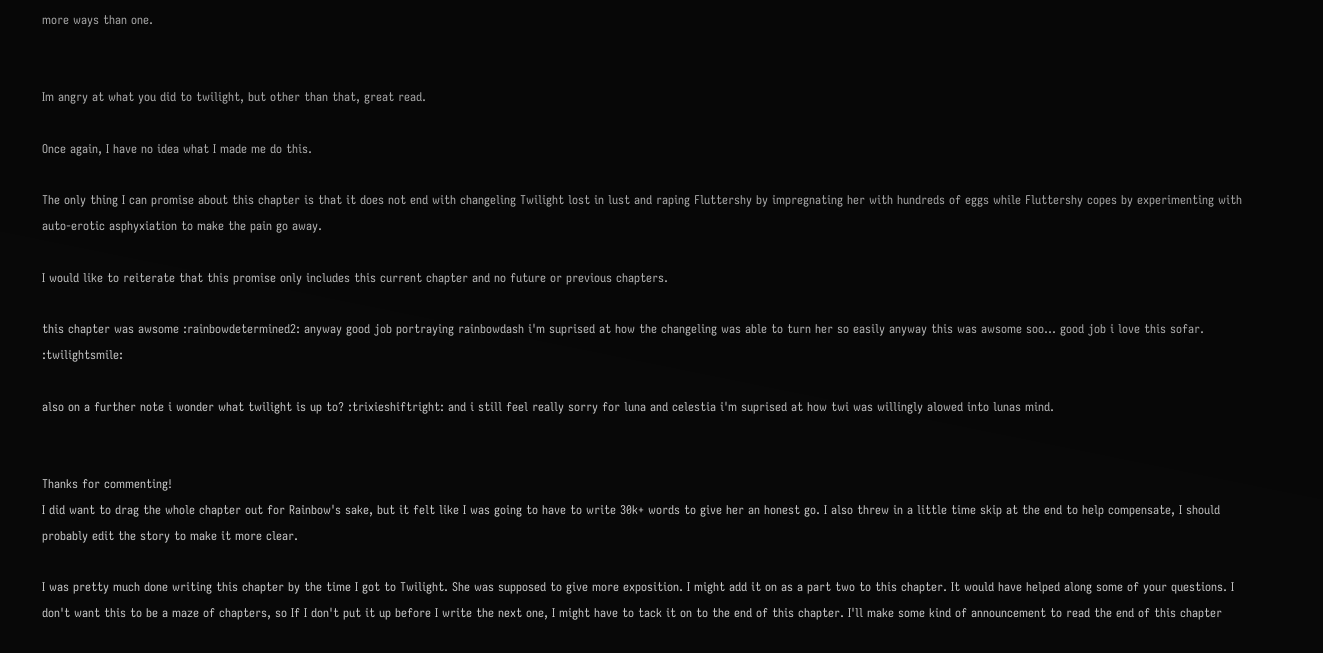more ways than one.


Im angry at what you did to twilight, but other than that, great read.

Once again, I have no idea what I made me do this.

The only thing I can promise about this chapter is that it does not end with changeling Twilight lost in lust and raping Fluttershy by impregnating her with hundreds of eggs while Fluttershy copes by experimenting with auto-erotic asphyxiation to make the pain go away.

I would like to reiterate that this promise only includes this current chapter and no future or previous chapters.

this chapter was awsome :rainbowdetermined2: anyway good job portraying rainbowdash i'm suprised at how the changeling was able to turn her so easily anyway this was awsome soo... good job i love this sofar. :twilightsmile:

also on a further note i wonder what twilight is up to? :trixieshiftright: and i still feel really sorry for luna and celestia i'm suprised at how twi was willingly alowed into lunas mind.


Thanks for commenting!
I did want to drag the whole chapter out for Rainbow's sake, but it felt like I was going to have to write 30k+ words to give her an honest go. I also threw in a little time skip at the end to help compensate, I should probably edit the story to make it more clear.

I was pretty much done writing this chapter by the time I got to Twilight. She was supposed to give more exposition. I might add it on as a part two to this chapter. It would have helped along some of your questions. I don't want this to be a maze of chapters, so If I don't put it up before I write the next one, I might have to tack it on to the end of this chapter. I'll make some kind of announcement to read the end of this chapter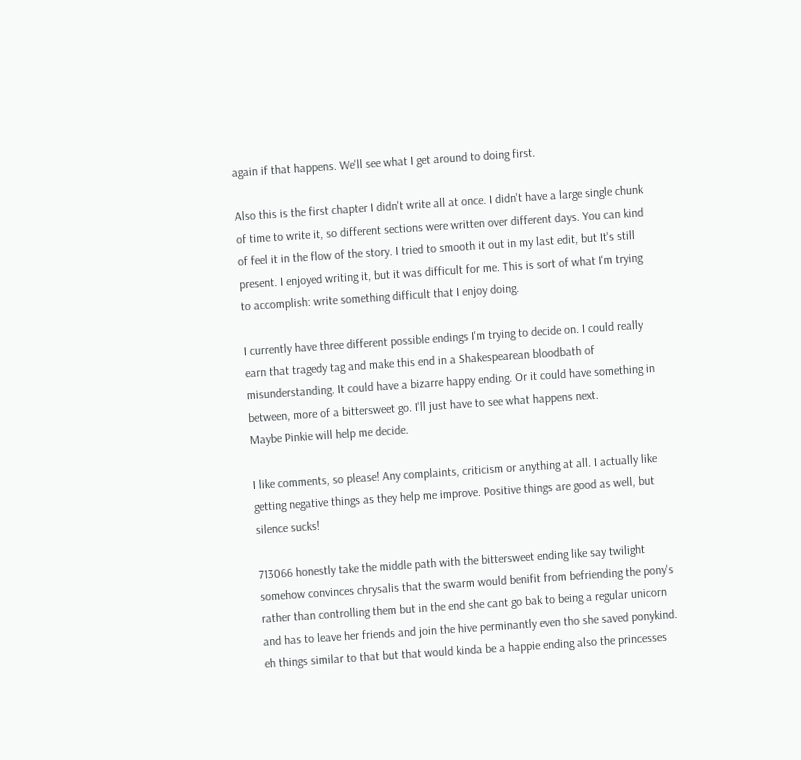again if that happens. We'll see what I get around to doing first.

Also this is the first chapter I didn't write all at once. I didn't have a large single chunk of time to write it, so different sections were written over different days. You can kind of feel it in the flow of the story. I tried to smooth it out in my last edit, but It's still present. I enjoyed writing it, but it was difficult for me. This is sort of what I'm trying to accomplish: write something difficult that I enjoy doing.

I currently have three different possible endings I'm trying to decide on. I could really earn that tragedy tag and make this end in a Shakespearean bloodbath of misunderstanding. It could have a bizarre happy ending. Or it could have something in between, more of a bittersweet go. I'll just have to see what happens next.
Maybe Pinkie will help me decide.

I like comments, so please! Any complaints, criticism or anything at all. I actually like getting negative things as they help me improve. Positive things are good as well, but silence sucks!

713066 honestly take the middle path with the bittersweet ending like say twilight somehow convinces chrysalis that the swarm would benifit from befriending the pony's rather than controlling them but in the end she cant go bak to being a regular unicorn and has to leave her friends and join the hive perminantly even tho she saved ponykind. eh things similar to that but that would kinda be a happie ending also the princesses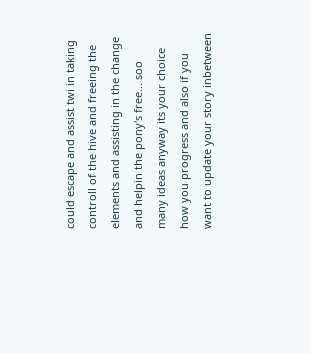could escape and assist twi in taking controll of the hive and freeing the elements and assisting in the change and helpin the pony's free... soo many ideas anyway its your choice how you progress and also if you want to update your story inbetween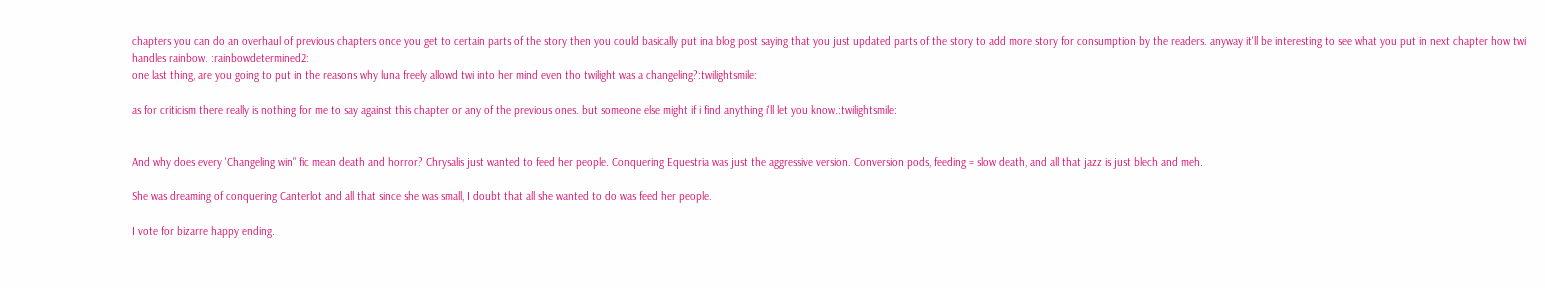chapters you can do an overhaul of previous chapters once you get to certain parts of the story then you could basically put ina blog post saying that you just updated parts of the story to add more story for consumption by the readers. anyway it'll be interesting to see what you put in next chapter how twi handles rainbow. :rainbowdetermined2:
one last thing, are you going to put in the reasons why luna freely allowd twi into her mind even tho twilight was a changeling?:twilightsmile:

as for criticism there really is nothing for me to say against this chapter or any of the previous ones. but someone else might if i find anything i'll let you know.:twilightsmile:


And why does every 'Changeling win" fic mean death and horror? Chrysalis just wanted to feed her people. Conquering Equestria was just the aggressive version. Conversion pods, feeding = slow death, and all that jazz is just blech and meh.

She was dreaming of conquering Canterlot and all that since she was small, I doubt that all she wanted to do was feed her people.

I vote for bizarre happy ending.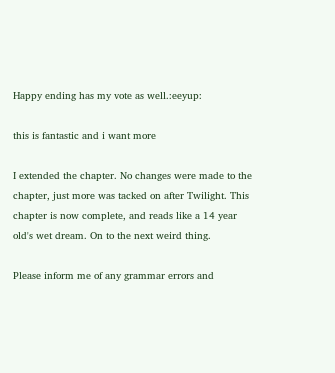Happy ending has my vote as well.:eeyup:

this is fantastic and i want more

I extended the chapter. No changes were made to the chapter, just more was tacked on after Twilight. This chapter is now complete, and reads like a 14 year old's wet dream. On to the next weird thing.

Please inform me of any grammar errors and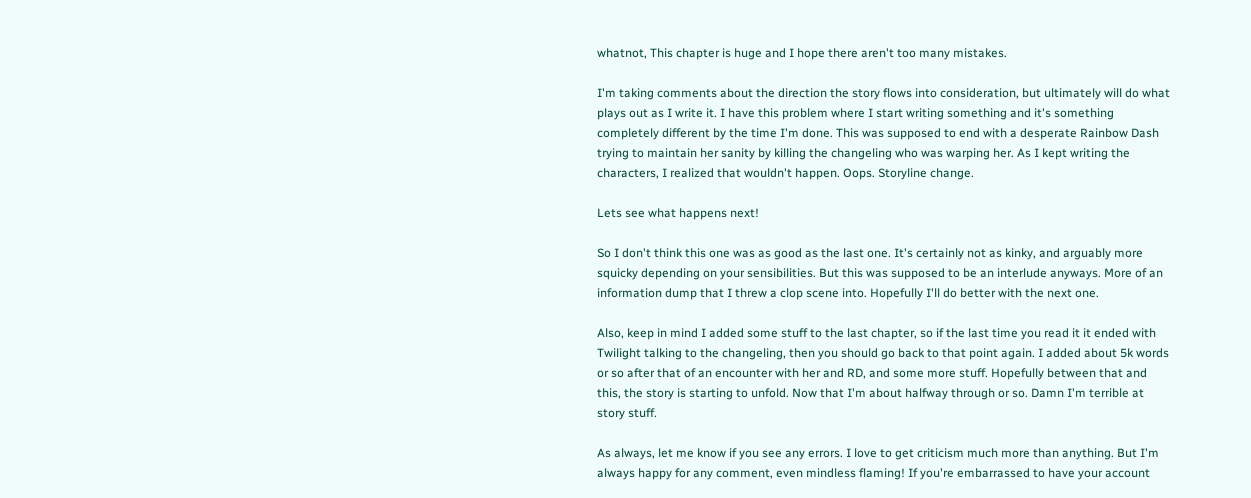whatnot, This chapter is huge and I hope there aren't too many mistakes.

I'm taking comments about the direction the story flows into consideration, but ultimately will do what plays out as I write it. I have this problem where I start writing something and it's something completely different by the time I'm done. This was supposed to end with a desperate Rainbow Dash trying to maintain her sanity by killing the changeling who was warping her. As I kept writing the characters, I realized that wouldn't happen. Oops. Storyline change.

Lets see what happens next!

So I don't think this one was as good as the last one. It's certainly not as kinky, and arguably more squicky depending on your sensibilities. But this was supposed to be an interlude anyways. More of an information dump that I threw a clop scene into. Hopefully I'll do better with the next one.

Also, keep in mind I added some stuff to the last chapter, so if the last time you read it it ended with Twilight talking to the changeling, then you should go back to that point again. I added about 5k words or so after that of an encounter with her and RD, and some more stuff. Hopefully between that and this, the story is starting to unfold. Now that I'm about halfway through or so. Damn I'm terrible at story stuff.

As always, let me know if you see any errors. I love to get criticism much more than anything. But I'm always happy for any comment, even mindless flaming! If you're embarrassed to have your account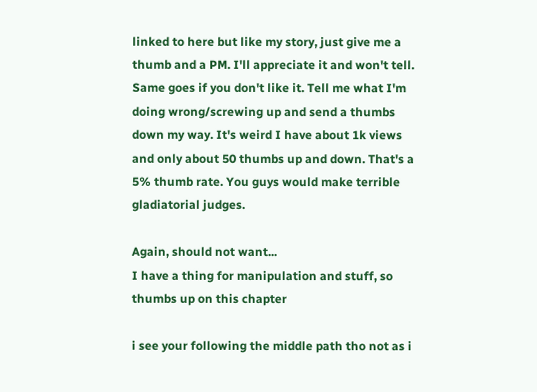linked to here but like my story, just give me a thumb and a PM. I'll appreciate it and won't tell. Same goes if you don't like it. Tell me what I'm doing wrong/screwing up and send a thumbs down my way. It's weird I have about 1k views and only about 50 thumbs up and down. That's a 5% thumb rate. You guys would make terrible gladiatorial judges.

Again, should not want...
I have a thing for manipulation and stuff, so thumbs up on this chapter

i see your following the middle path tho not as i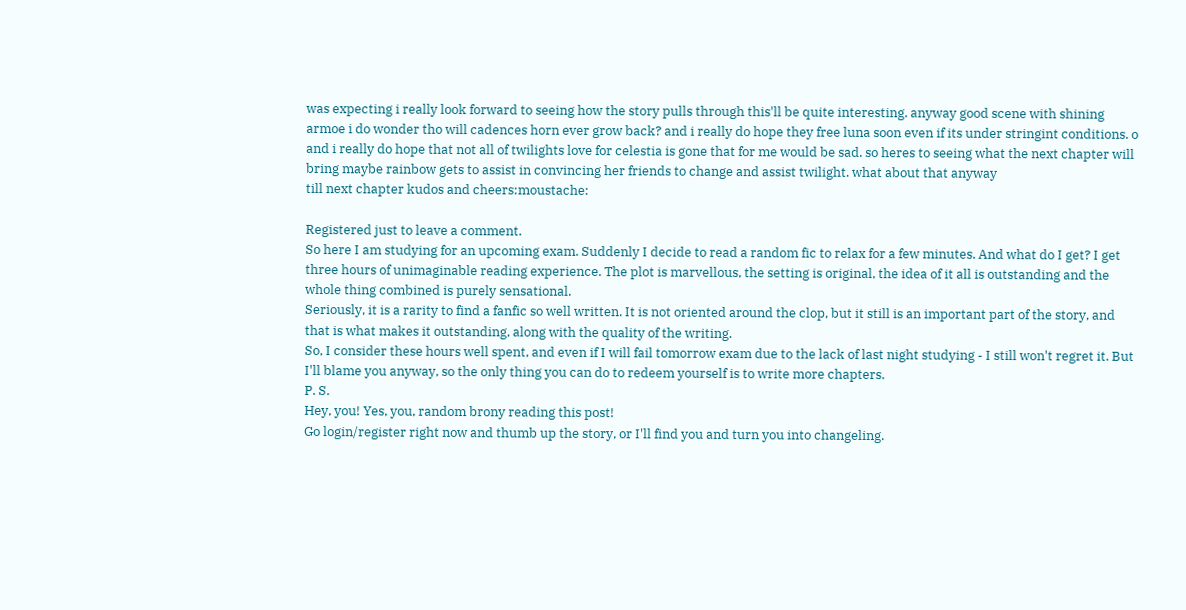was expecting i really look forward to seeing how the story pulls through this'll be quite interesting. anyway good scene with shining armoe i do wonder tho will cadences horn ever grow back? and i really do hope they free luna soon even if its under stringint conditions. o and i really do hope that not all of twilights love for celestia is gone that for me would be sad. so heres to seeing what the next chapter will bring maybe rainbow gets to assist in convincing her friends to change and assist twilight. what about that anyway
till next chapter kudos and cheers:moustache:

Registered just to leave a comment.
So here I am studying for an upcoming exam. Suddenly I decide to read a random fic to relax for a few minutes. And what do I get? I get three hours of unimaginable reading experience. The plot is marvellous, the setting is original, the idea of it all is outstanding and the whole thing combined is purely sensational.
Seriously, it is a rarity to find a fanfic so well written. It is not oriented around the clop, but it still is an important part of the story, and that is what makes it outstanding, along with the quality of the writing.
So, I consider these hours well spent, and even if I will fail tomorrow exam due to the lack of last night studying - I still won't regret it. But I'll blame you anyway, so the only thing you can do to redeem yourself is to write more chapters.
P. S.
Hey, you! Yes, you, random brony reading this post!
Go login/register right now and thumb up the story, or I'll find you and turn you into changeling.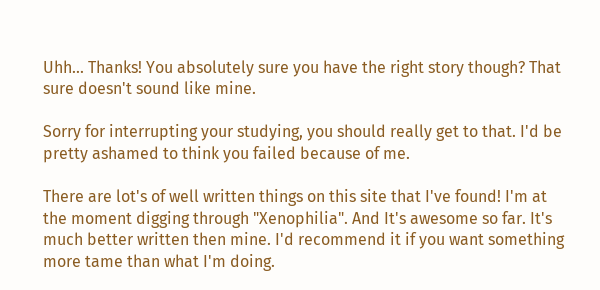Uhh... Thanks! You absolutely sure you have the right story though? That sure doesn't sound like mine.

Sorry for interrupting your studying, you should really get to that. I'd be pretty ashamed to think you failed because of me.

There are lot's of well written things on this site that I've found! I'm at the moment digging through "Xenophilia". And It's awesome so far. It's much better written then mine. I'd recommend it if you want something more tame than what I'm doing.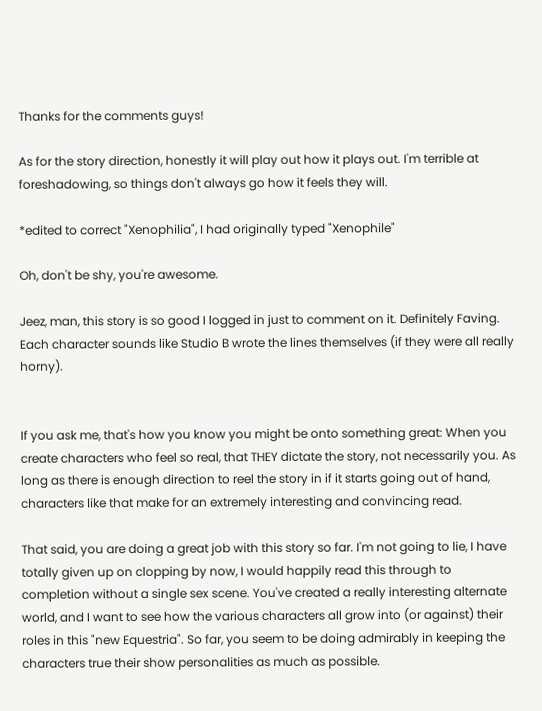Thanks for the comments guys!

As for the story direction, honestly it will play out how it plays out. I'm terrible at foreshadowing, so things don't always go how it feels they will.

*edited to correct "Xenophilia", I had originally typed "Xenophile"

Oh, don't be shy, you're awesome.

Jeez, man, this story is so good I logged in just to comment on it. Definitely Faving. Each character sounds like Studio B wrote the lines themselves (if they were all really horny).


If you ask me, that's how you know you might be onto something great: When you create characters who feel so real, that THEY dictate the story, not necessarily you. As long as there is enough direction to reel the story in if it starts going out of hand, characters like that make for an extremely interesting and convincing read.

That said, you are doing a great job with this story so far. I'm not going to lie, I have totally given up on clopping by now, I would happily read this through to completion without a single sex scene. You've created a really interesting alternate world, and I want to see how the various characters all grow into (or against) their roles in this "new Equestria". So far, you seem to be doing admirably in keeping the characters true their show personalities as much as possible.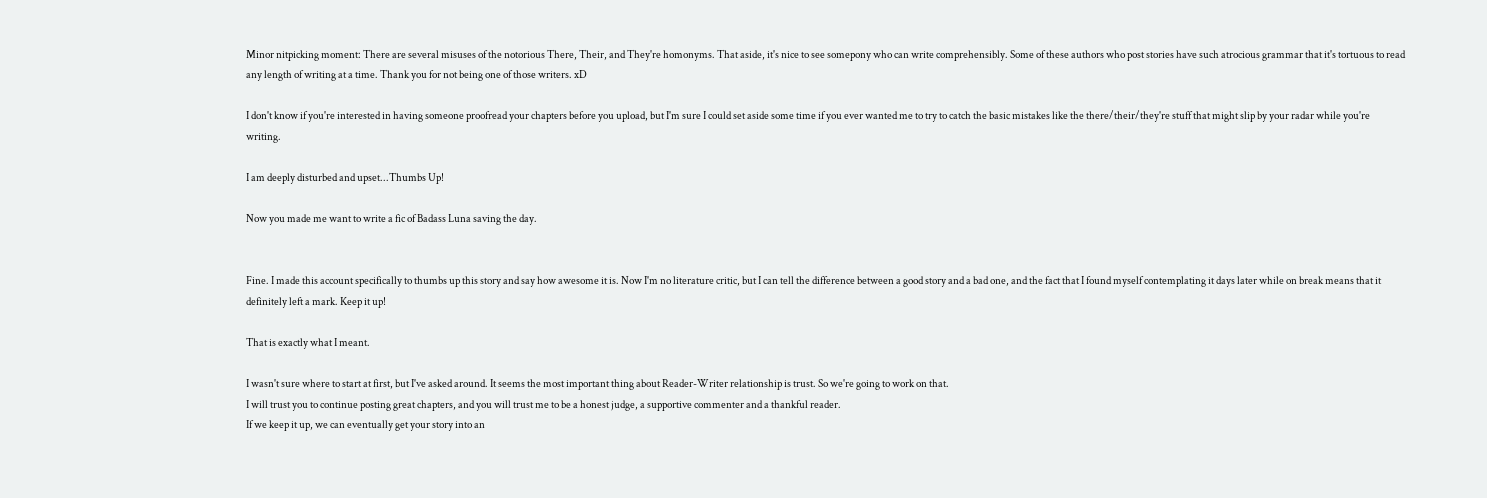Minor nitpicking moment: There are several misuses of the notorious There, Their, and They're homonyms. That aside, it's nice to see somepony who can write comprehensibly. Some of these authors who post stories have such atrocious grammar that it's tortuous to read any length of writing at a time. Thank you for not being one of those writers. xD

I don't know if you're interested in having someone proofread your chapters before you upload, but I'm sure I could set aside some time if you ever wanted me to try to catch the basic mistakes like the there/their/they're stuff that might slip by your radar while you're writing.

I am deeply disturbed and upset...Thumbs Up!

Now you made me want to write a fic of Badass Luna saving the day.


Fine. I made this account specifically to thumbs up this story and say how awesome it is. Now I'm no literature critic, but I can tell the difference between a good story and a bad one, and the fact that I found myself contemplating it days later while on break means that it definitely left a mark. Keep it up!

That is exactly what I meant.

I wasn't sure where to start at first, but I've asked around. It seems the most important thing about Reader-Writer relationship is trust. So we're going to work on that.
I will trust you to continue posting great chapters, and you will trust me to be a honest judge, a supportive commenter and a thankful reader.
If we keep it up, we can eventually get your story into an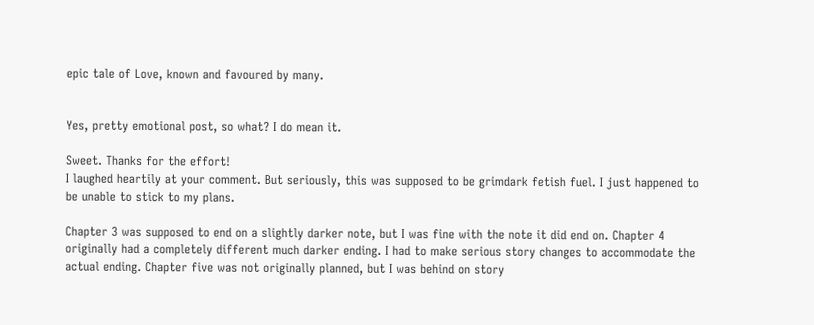epic tale of Love, known and favoured by many.


Yes, pretty emotional post, so what? I do mean it.

Sweet. Thanks for the effort!
I laughed heartily at your comment. But seriously, this was supposed to be grimdark fetish fuel. I just happened to be unable to stick to my plans.

Chapter 3 was supposed to end on a slightly darker note, but I was fine with the note it did end on. Chapter 4 originally had a completely different much darker ending. I had to make serious story changes to accommodate the actual ending. Chapter five was not originally planned, but I was behind on story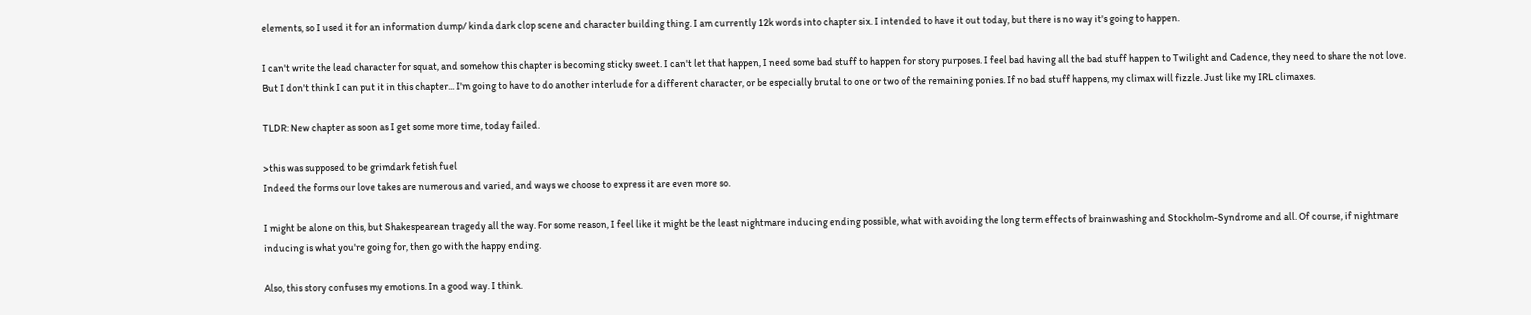elements, so I used it for an information dump/ kinda dark clop scene and character building thing. I am currently 12k words into chapter six. I intended to have it out today, but there is no way it's going to happen.

I can't write the lead character for squat, and somehow this chapter is becoming sticky sweet. I can't let that happen, I need some bad stuff to happen for story purposes. I feel bad having all the bad stuff happen to Twilight and Cadence, they need to share the not love. But I don't think I can put it in this chapter... I'm going to have to do another interlude for a different character, or be especially brutal to one or two of the remaining ponies. If no bad stuff happens, my climax will fizzle. Just like my IRL climaxes.

TLDR: New chapter as soon as I get some more time, today failed.

>this was supposed to be grimdark fetish fuel
Indeed the forms our love takes are numerous and varied, and ways we choose to express it are even more so.

I might be alone on this, but Shakespearean tragedy all the way. For some reason, I feel like it might be the least nightmare inducing ending possible, what with avoiding the long term effects of brainwashing and Stockholm-Syndrome and all. Of course, if nightmare inducing is what you're going for, then go with the happy ending.

Also, this story confuses my emotions. In a good way. I think.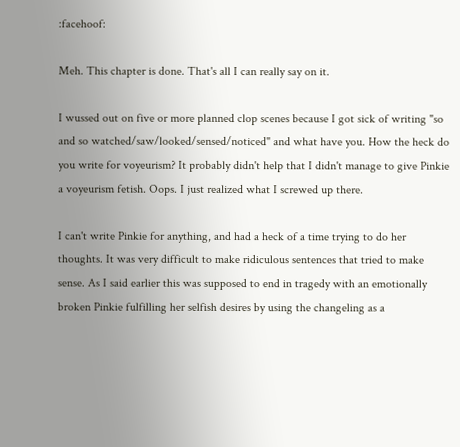:facehoof:

Meh. This chapter is done. That's all I can really say on it.

I wussed out on five or more planned clop scenes because I got sick of writing "so and so watched/saw/looked/sensed/noticed" and what have you. How the heck do you write for voyeurism? It probably didn't help that I didn't manage to give Pinkie a voyeurism fetish. Oops. I just realized what I screwed up there.

I can't write Pinkie for anything, and had a heck of a time trying to do her thoughts. It was very difficult to make ridiculous sentences that tried to make sense. As I said earlier this was supposed to end in tragedy with an emotionally broken Pinkie fulfilling her selfish desires by using the changeling as a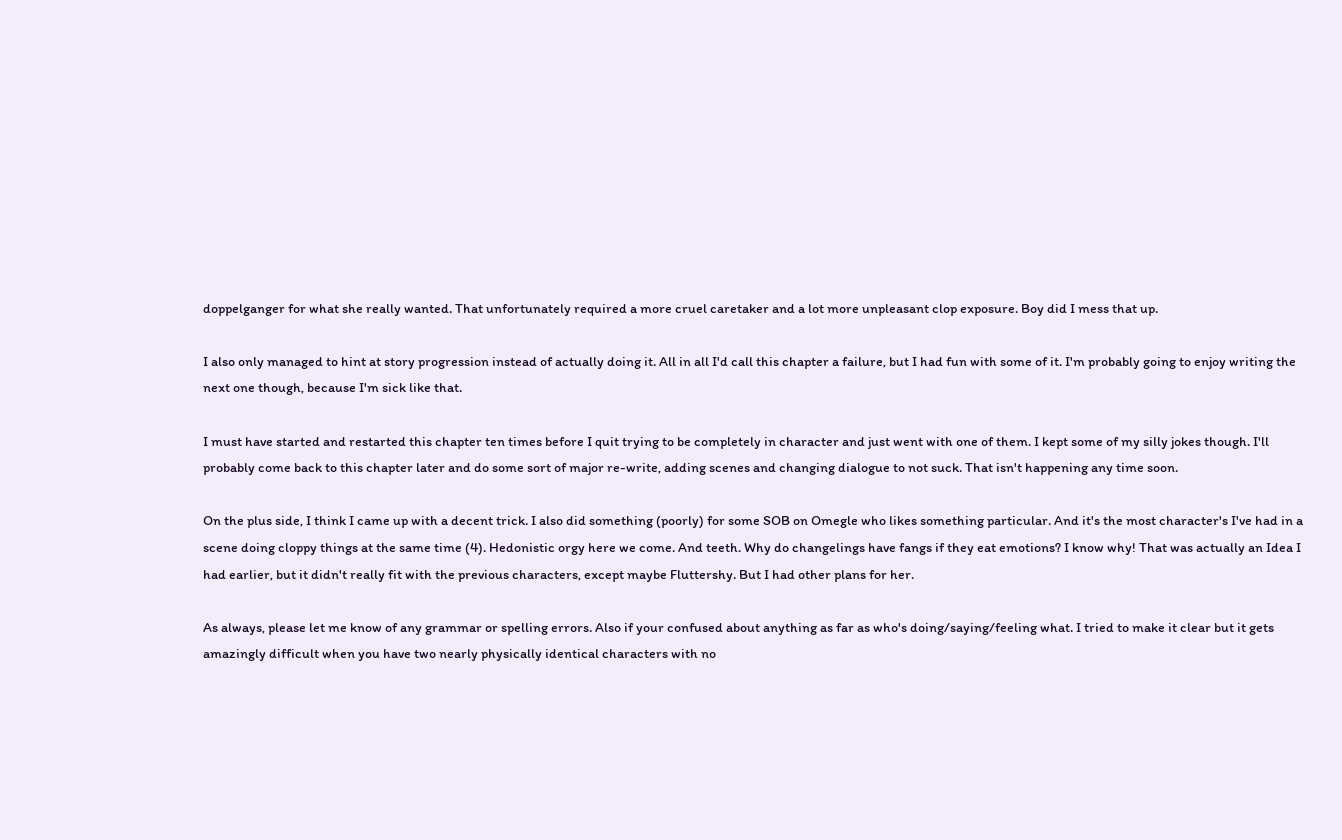doppelganger for what she really wanted. That unfortunately required a more cruel caretaker and a lot more unpleasant clop exposure. Boy did I mess that up.

I also only managed to hint at story progression instead of actually doing it. All in all I'd call this chapter a failure, but I had fun with some of it. I'm probably going to enjoy writing the next one though, because I'm sick like that.

I must have started and restarted this chapter ten times before I quit trying to be completely in character and just went with one of them. I kept some of my silly jokes though. I'll probably come back to this chapter later and do some sort of major re-write, adding scenes and changing dialogue to not suck. That isn't happening any time soon.

On the plus side, I think I came up with a decent trick. I also did something (poorly) for some SOB on Omegle who likes something particular. And it's the most character's I've had in a scene doing cloppy things at the same time (4). Hedonistic orgy here we come. And teeth. Why do changelings have fangs if they eat emotions? I know why! That was actually an Idea I had earlier, but it didn't really fit with the previous characters, except maybe Fluttershy. But I had other plans for her.

As always, please let me know of any grammar or spelling errors. Also if your confused about anything as far as who's doing/saying/feeling what. I tried to make it clear but it gets amazingly difficult when you have two nearly physically identical characters with no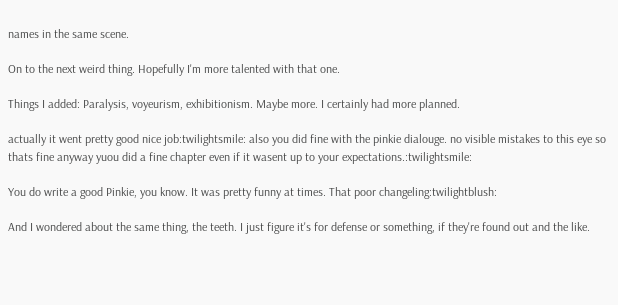names in the same scene.

On to the next weird thing. Hopefully I'm more talented with that one.

Things I added: Paralysis, voyeurism, exhibitionism. Maybe more. I certainly had more planned.

actually it went pretty good nice job:twilightsmile: also you did fine with the pinkie dialouge. no visible mistakes to this eye so thats fine anyway yuou did a fine chapter even if it wasent up to your expectations.:twilightsmile:

You do write a good Pinkie, you know. It was pretty funny at times. That poor changeling:twilightblush:

And I wondered about the same thing, the teeth. I just figure it's for defense or something, if they're found out and the like.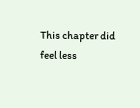This chapter did feel less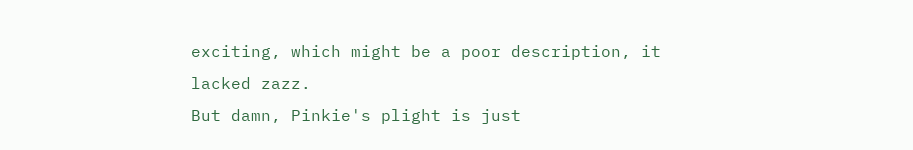exciting, which might be a poor description, it lacked zazz.
But damn, Pinkie's plight is just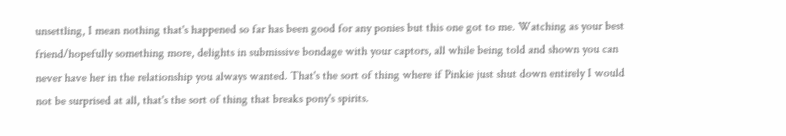unsettling, I mean nothing that's happened so far has been good for any ponies but this one got to me. Watching as your best friend/hopefully something more, delights in submissive bondage with your captors, all while being told and shown you can never have her in the relationship you always wanted. That's the sort of thing where if Pinkie just shut down entirely I would not be surprised at all, that's the sort of thing that breaks pony's spirits.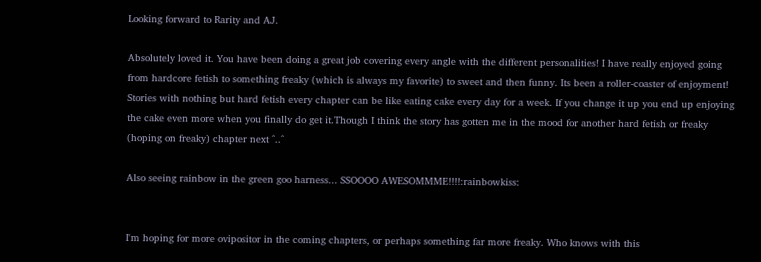Looking forward to Rarity and AJ.

Absolutely loved it. You have been doing a great job covering every angle with the different personalities! I have really enjoyed going from hardcore fetish to something freaky (which is always my favorite) to sweet and then funny. Its been a roller-coaster of enjoyment! Stories with nothing but hard fetish every chapter can be like eating cake every day for a week. If you change it up you end up enjoying the cake even more when you finally do get it.Though I think the story has gotten me in the mood for another hard fetish or freaky (hoping on freaky) chapter next ^..^

Also seeing rainbow in the green goo harness... SSOOOO AWESOMMME!!!!:rainbowkiss:


I'm hoping for more ovipositor in the coming chapters, or perhaps something far more freaky. Who knows with this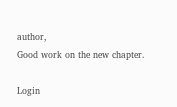author,
Good work on the new chapter.

Login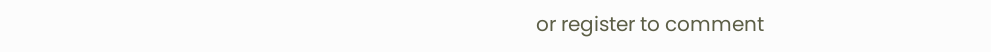or register to comment